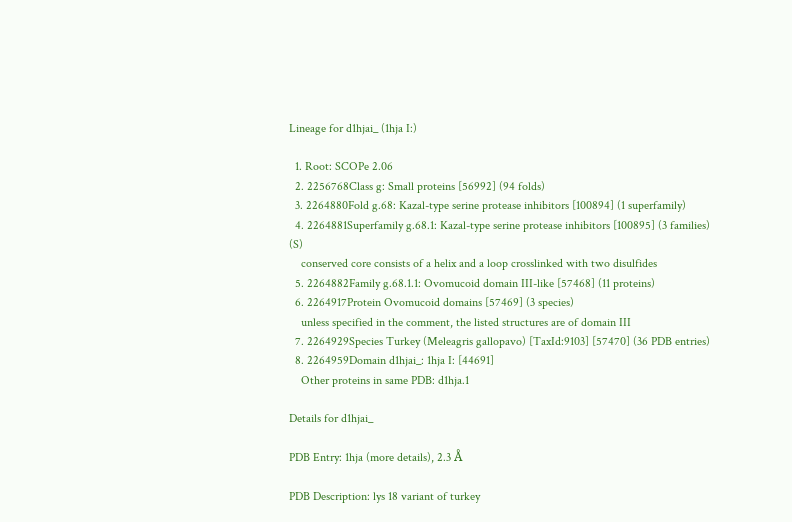Lineage for d1hjai_ (1hja I:)

  1. Root: SCOPe 2.06
  2. 2256768Class g: Small proteins [56992] (94 folds)
  3. 2264880Fold g.68: Kazal-type serine protease inhibitors [100894] (1 superfamily)
  4. 2264881Superfamily g.68.1: Kazal-type serine protease inhibitors [100895] (3 families) (S)
    conserved core consists of a helix and a loop crosslinked with two disulfides
  5. 2264882Family g.68.1.1: Ovomucoid domain III-like [57468] (11 proteins)
  6. 2264917Protein Ovomucoid domains [57469] (3 species)
    unless specified in the comment, the listed structures are of domain III
  7. 2264929Species Turkey (Meleagris gallopavo) [TaxId:9103] [57470] (36 PDB entries)
  8. 2264959Domain d1hjai_: 1hja I: [44691]
    Other proteins in same PDB: d1hja.1

Details for d1hjai_

PDB Entry: 1hja (more details), 2.3 Å

PDB Description: lys 18 variant of turkey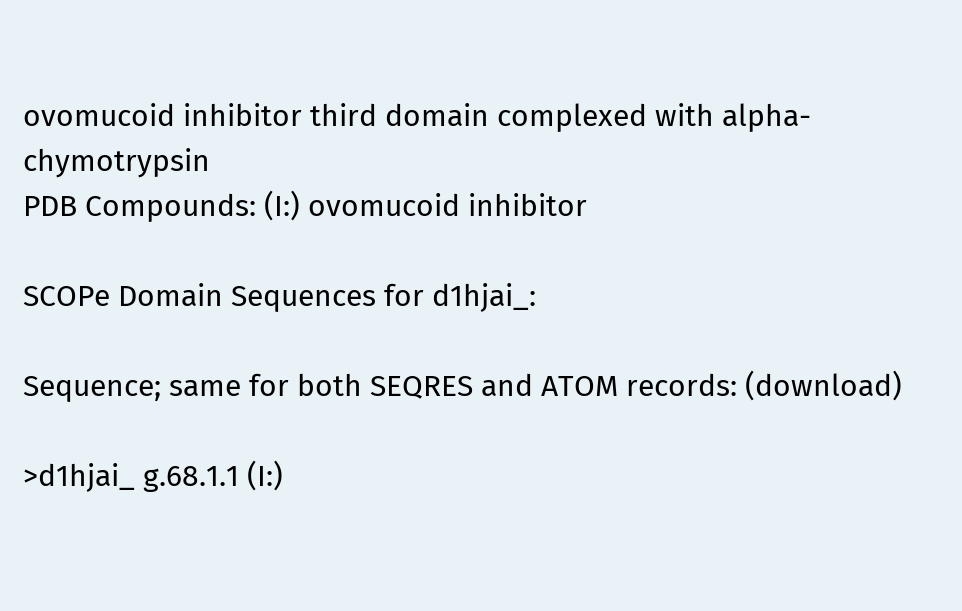ovomucoid inhibitor third domain complexed with alpha-chymotrypsin
PDB Compounds: (I:) ovomucoid inhibitor

SCOPe Domain Sequences for d1hjai_:

Sequence; same for both SEQRES and ATOM records: (download)

>d1hjai_ g.68.1.1 (I:)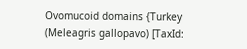Ovomucoid domains {Turkey (Meleagris gallopavo) [TaxId: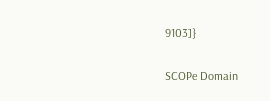9103]}

SCOPe Domain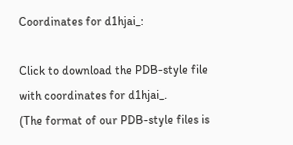Coordinates for d1hjai_:

Click to download the PDB-style file with coordinates for d1hjai_.
(The format of our PDB-style files is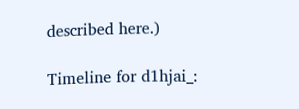described here.)

Timeline for d1hjai_: